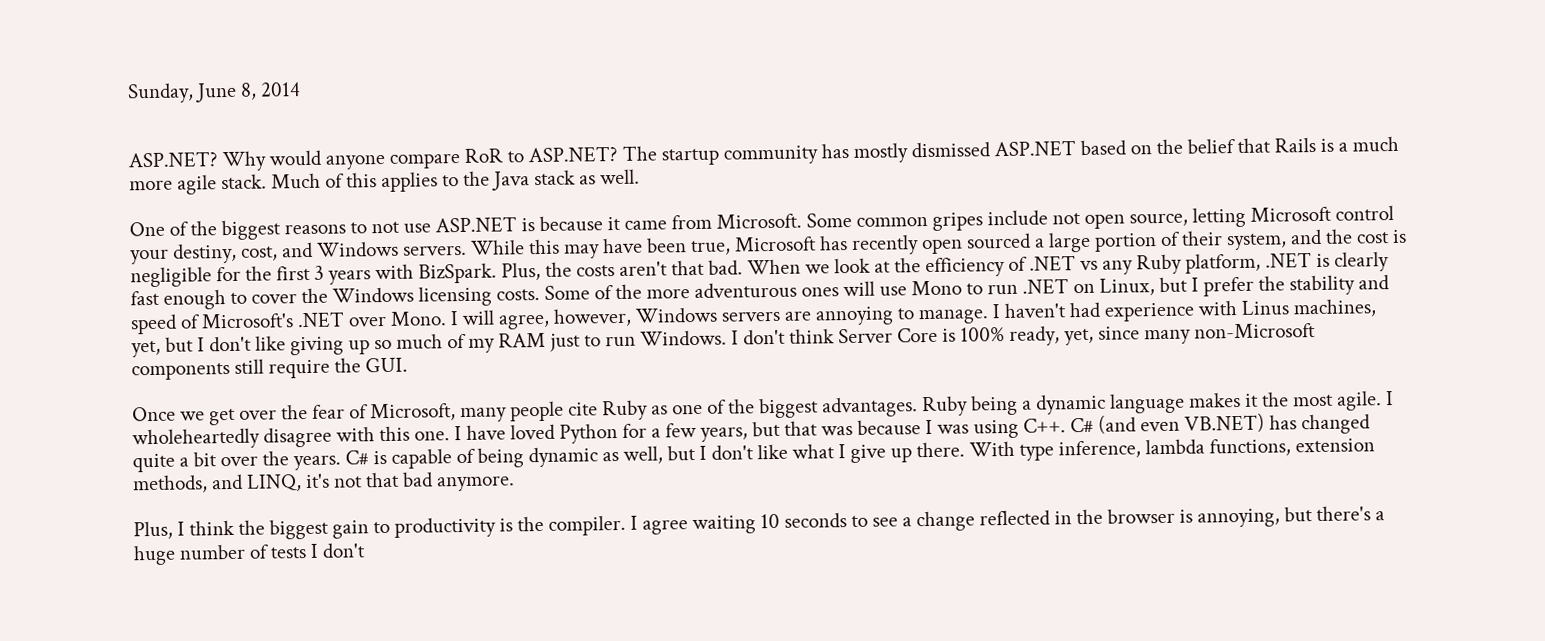Sunday, June 8, 2014


ASP.NET? Why would anyone compare RoR to ASP.NET? The startup community has mostly dismissed ASP.NET based on the belief that Rails is a much more agile stack. Much of this applies to the Java stack as well.

One of the biggest reasons to not use ASP.NET is because it came from Microsoft. Some common gripes include not open source, letting Microsoft control your destiny, cost, and Windows servers. While this may have been true, Microsoft has recently open sourced a large portion of their system, and the cost is negligible for the first 3 years with BizSpark. Plus, the costs aren't that bad. When we look at the efficiency of .NET vs any Ruby platform, .NET is clearly fast enough to cover the Windows licensing costs. Some of the more adventurous ones will use Mono to run .NET on Linux, but I prefer the stability and speed of Microsoft's .NET over Mono. I will agree, however, Windows servers are annoying to manage. I haven't had experience with Linus machines, yet, but I don't like giving up so much of my RAM just to run Windows. I don't think Server Core is 100% ready, yet, since many non-Microsoft components still require the GUI.

Once we get over the fear of Microsoft, many people cite Ruby as one of the biggest advantages. Ruby being a dynamic language makes it the most agile. I wholeheartedly disagree with this one. I have loved Python for a few years, but that was because I was using C++. C# (and even VB.NET) has changed quite a bit over the years. C# is capable of being dynamic as well, but I don't like what I give up there. With type inference, lambda functions, extension methods, and LINQ, it's not that bad anymore.

Plus, I think the biggest gain to productivity is the compiler. I agree waiting 10 seconds to see a change reflected in the browser is annoying, but there's a huge number of tests I don't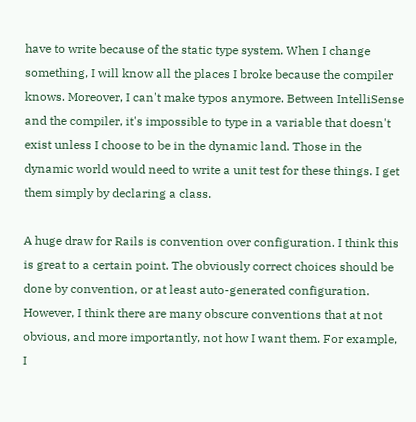have to write because of the static type system. When I change something, I will know all the places I broke because the compiler knows. Moreover, I can't make typos anymore. Between IntelliSense and the compiler, it's impossible to type in a variable that doesn't exist unless I choose to be in the dynamic land. Those in the dynamic world would need to write a unit test for these things. I get them simply by declaring a class.

A huge draw for Rails is convention over configuration. I think this is great to a certain point. The obviously correct choices should be done by convention, or at least auto-generated configuration. However, I think there are many obscure conventions that at not obvious, and more importantly, not how I want them. For example, I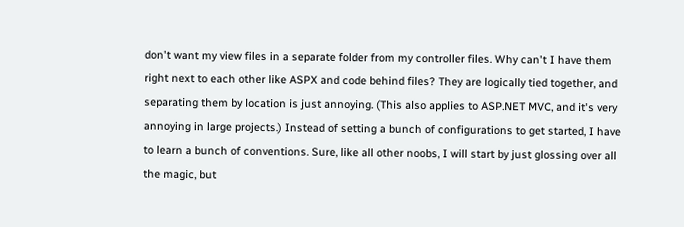don't want my view files in a separate folder from my controller files. Why can't I have them right next to each other like ASPX and code behind files? They are logically tied together, and separating them by location is just annoying. (This also applies to ASP.NET MVC, and it's very annoying in large projects.) Instead of setting a bunch of configurations to get started, I have to learn a bunch of conventions. Sure, like all other noobs, I will start by just glossing over all the magic, but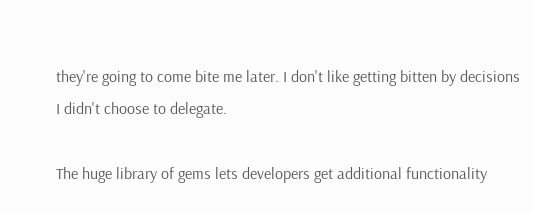they're going to come bite me later. I don't like getting bitten by decisions I didn't choose to delegate.

The huge library of gems lets developers get additional functionality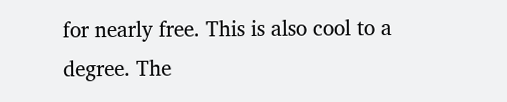for nearly free. This is also cool to a degree. The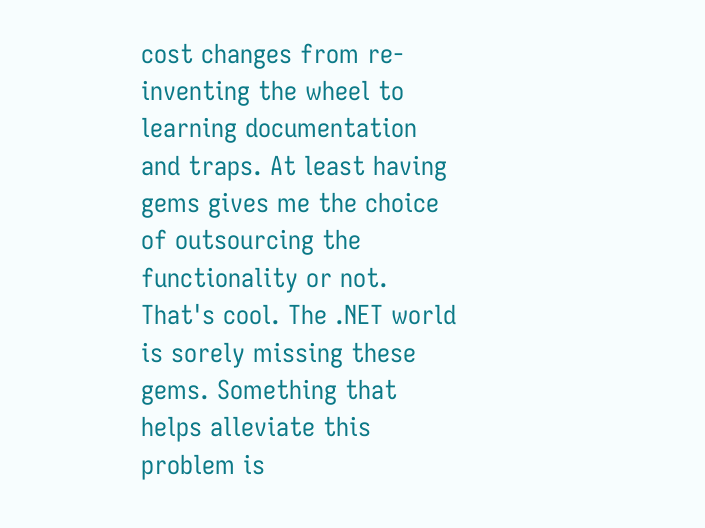cost changes from re-inventing the wheel to learning documentation and traps. At least having gems gives me the choice of outsourcing the functionality or not. That's cool. The .NET world is sorely missing these gems. Something that helps alleviate this problem is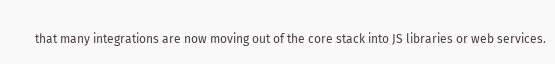that many integrations are now moving out of the core stack into JS libraries or web services.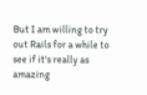But I am willing to try out Rails for a while to see if it's really as amazing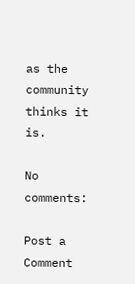as the community thinks it is.

No comments:

Post a Comment